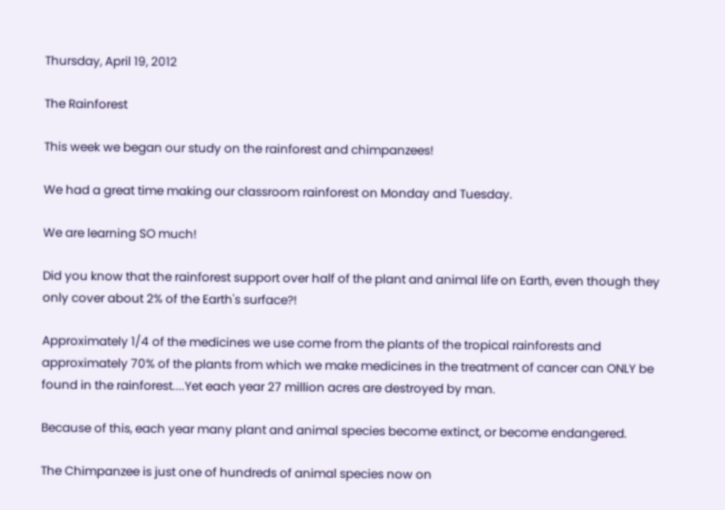Thursday, April 19, 2012

The Rainforest

This week we began our study on the rainforest and chimpanzees!

We had a great time making our classroom rainforest on Monday and Tuesday.

We are learning SO much!

Did you know that the rainforest support over half of the plant and animal life on Earth, even though they only cover about 2% of the Earth's surface?!

Approximately 1/4 of the medicines we use come from the plants of the tropical rainforests and approximately 70% of the plants from which we make medicines in the treatment of cancer can ONLY be found in the rainforest....Yet each year 27 million acres are destroyed by man.

Because of this, each year many plant and animal species become extinct, or become endangered.

The Chimpanzee is just one of hundreds of animal species now on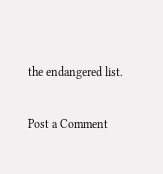the endangered list.


Post a Comment